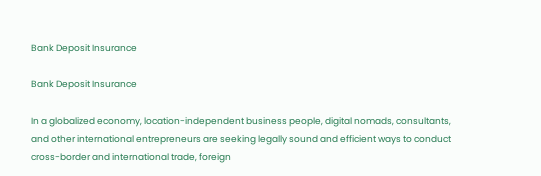Bank Deposit Insurance

Bank Deposit Insurance

In a globalized economy, location-independent business people, digital nomads, consultants, and other international entrepreneurs are seeking legally sound and efficient ways to conduct cross-border and international trade, foreign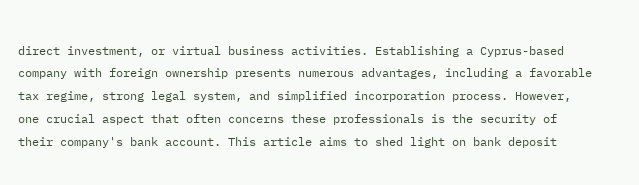direct investment, or virtual business activities. Establishing a Cyprus-based company with foreign ownership presents numerous advantages, including a favorable tax regime, strong legal system, and simplified incorporation process. However, one crucial aspect that often concerns these professionals is the security of their company's bank account. This article aims to shed light on bank deposit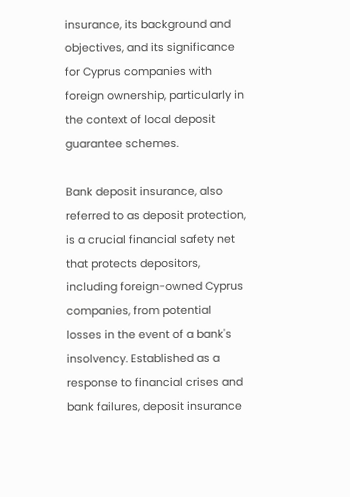insurance, its background and objectives, and its significance for Cyprus companies with foreign ownership, particularly in the context of local deposit guarantee schemes.

Bank deposit insurance, also referred to as deposit protection, is a crucial financial safety net that protects depositors, including foreign-owned Cyprus companies, from potential losses in the event of a bank's insolvency. Established as a response to financial crises and bank failures, deposit insurance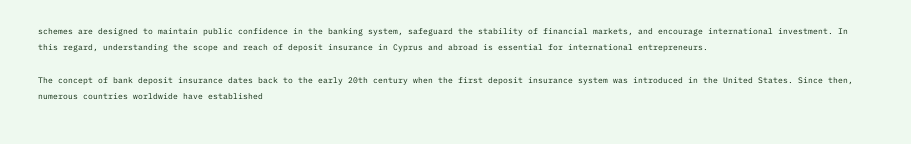schemes are designed to maintain public confidence in the banking system, safeguard the stability of financial markets, and encourage international investment. In this regard, understanding the scope and reach of deposit insurance in Cyprus and abroad is essential for international entrepreneurs.

The concept of bank deposit insurance dates back to the early 20th century when the first deposit insurance system was introduced in the United States. Since then, numerous countries worldwide have established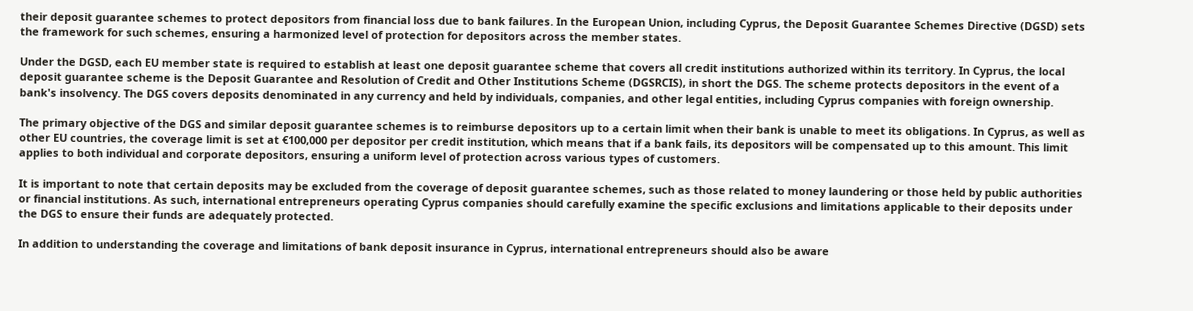their deposit guarantee schemes to protect depositors from financial loss due to bank failures. In the European Union, including Cyprus, the Deposit Guarantee Schemes Directive (DGSD) sets the framework for such schemes, ensuring a harmonized level of protection for depositors across the member states.

Under the DGSD, each EU member state is required to establish at least one deposit guarantee scheme that covers all credit institutions authorized within its territory. In Cyprus, the local deposit guarantee scheme is the Deposit Guarantee and Resolution of Credit and Other Institutions Scheme (DGSRCIS), in short the DGS. The scheme protects depositors in the event of a bank's insolvency. The DGS covers deposits denominated in any currency and held by individuals, companies, and other legal entities, including Cyprus companies with foreign ownership.

The primary objective of the DGS and similar deposit guarantee schemes is to reimburse depositors up to a certain limit when their bank is unable to meet its obligations. In Cyprus, as well as other EU countries, the coverage limit is set at €100,000 per depositor per credit institution, which means that if a bank fails, its depositors will be compensated up to this amount. This limit applies to both individual and corporate depositors, ensuring a uniform level of protection across various types of customers.

It is important to note that certain deposits may be excluded from the coverage of deposit guarantee schemes, such as those related to money laundering or those held by public authorities or financial institutions. As such, international entrepreneurs operating Cyprus companies should carefully examine the specific exclusions and limitations applicable to their deposits under the DGS to ensure their funds are adequately protected.

In addition to understanding the coverage and limitations of bank deposit insurance in Cyprus, international entrepreneurs should also be aware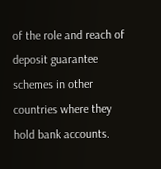of the role and reach of deposit guarantee schemes in other countries where they hold bank accounts.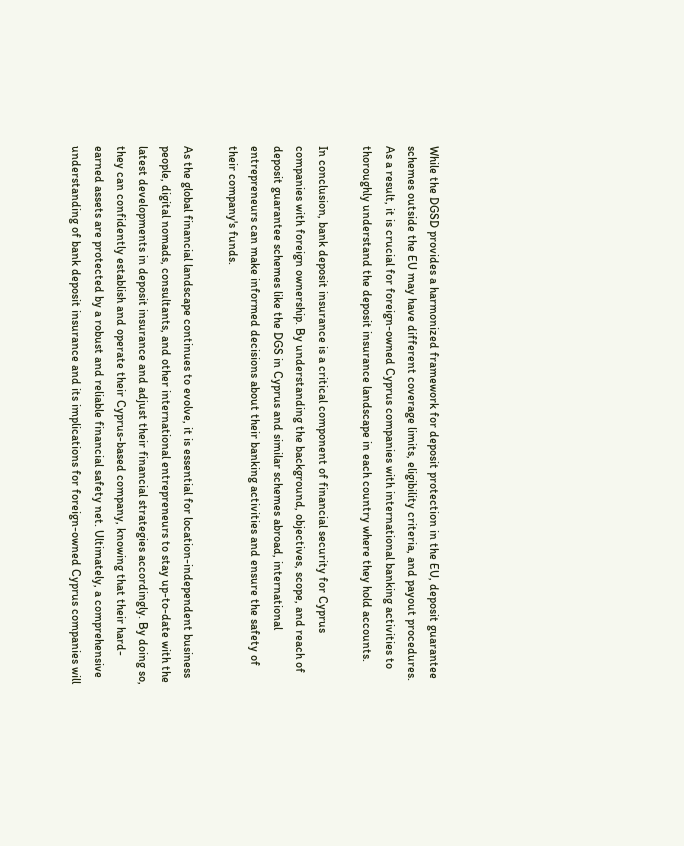While the DGSD provides a harmonized framework for deposit protection in the EU, deposit guarantee schemes outside the EU may have different coverage limits, eligibility criteria, and payout procedures. As a result, it is crucial for foreign-owned Cyprus companies with international banking activities to thoroughly understand the deposit insurance landscape in each country where they hold accounts.

In conclusion, bank deposit insurance is a critical component of financial security for Cyprus companies with foreign ownership. By understanding the background, objectives, scope, and reach of deposit guarantee schemes like the DGS in Cyprus and similar schemes abroad, international entrepreneurs can make informed decisions about their banking activities and ensure the safety of their company's funds.

As the global financial landscape continues to evolve, it is essential for location-independent business people, digital nomads, consultants, and other international entrepreneurs to stay up-to-date with the latest developments in deposit insurance and adjust their financial strategies accordingly. By doing so, they can confidently establish and operate their Cyprus-based company, knowing that their hard-earned assets are protected by a robust and reliable financial safety net. Ultimately, a comprehensive understanding of bank deposit insurance and its implications for foreign-owned Cyprus companies will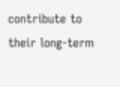contribute to their long-term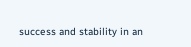success and stability in an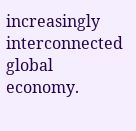increasingly interconnected global economy.